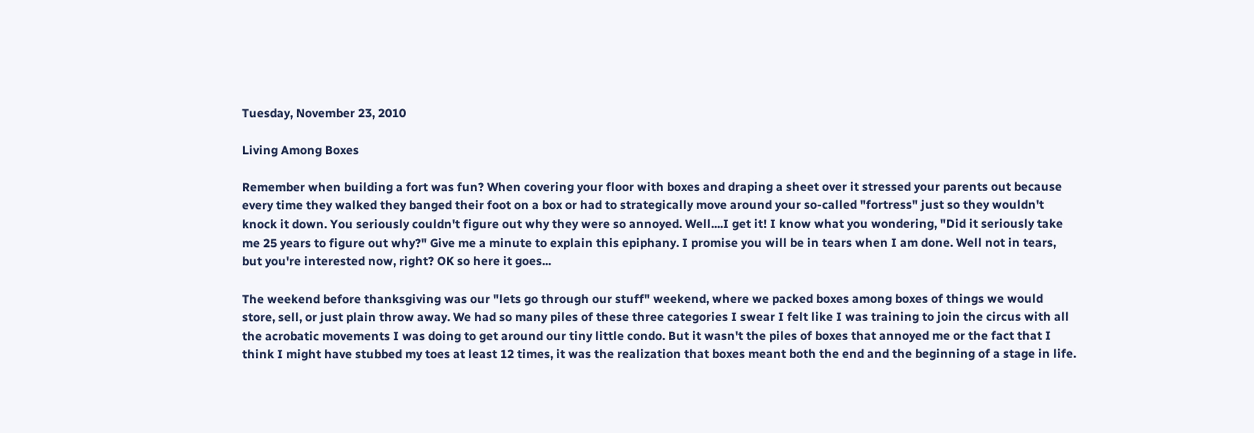Tuesday, November 23, 2010

Living Among Boxes

Remember when building a fort was fun? When covering your floor with boxes and draping a sheet over it stressed your parents out because every time they walked they banged their foot on a box or had to strategically move around your so-called "fortress" just so they wouldn't knock it down. You seriously couldn't figure out why they were so annoyed. Well....I get it! I know what you wondering, "Did it seriously take me 25 years to figure out why?" Give me a minute to explain this epiphany. I promise you will be in tears when I am done. Well not in tears, but you're interested now, right? OK so here it goes...

The weekend before thanksgiving was our "lets go through our stuff" weekend, where we packed boxes among boxes of things we would store, sell, or just plain throw away. We had so many piles of these three categories I swear I felt like I was training to join the circus with all the acrobatic movements I was doing to get around our tiny little condo. But it wasn't the piles of boxes that annoyed me or the fact that I think I might have stubbed my toes at least 12 times, it was the realization that boxes meant both the end and the beginning of a stage in life.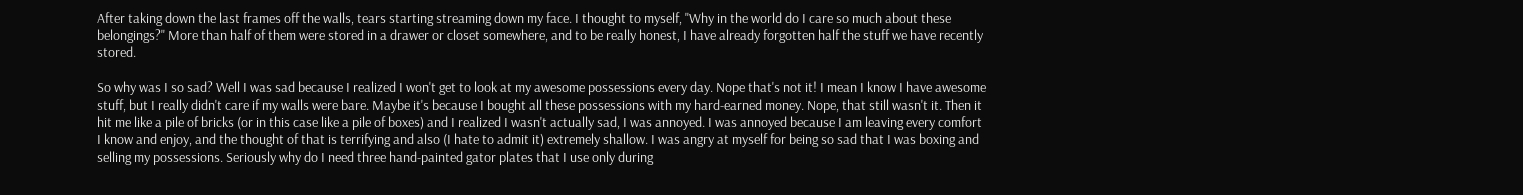After taking down the last frames off the walls, tears starting streaming down my face. I thought to myself, "Why in the world do I care so much about these belongings?" More than half of them were stored in a drawer or closet somewhere, and to be really honest, I have already forgotten half the stuff we have recently stored.

So why was I so sad? Well I was sad because I realized I won't get to look at my awesome possessions every day. Nope that's not it! I mean I know I have awesome stuff, but I really didn't care if my walls were bare. Maybe it's because I bought all these possessions with my hard-earned money. Nope, that still wasn't it. Then it hit me like a pile of bricks (or in this case like a pile of boxes) and I realized I wasn't actually sad, I was annoyed. I was annoyed because I am leaving every comfort I know and enjoy, and the thought of that is terrifying and also (I hate to admit it) extremely shallow. I was angry at myself for being so sad that I was boxing and selling my possessions. Seriously why do I need three hand-painted gator plates that I use only during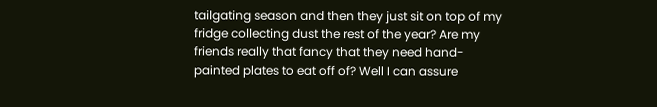tailgating season and then they just sit on top of my fridge collecting dust the rest of the year? Are my friends really that fancy that they need hand-painted plates to eat off of? Well I can assure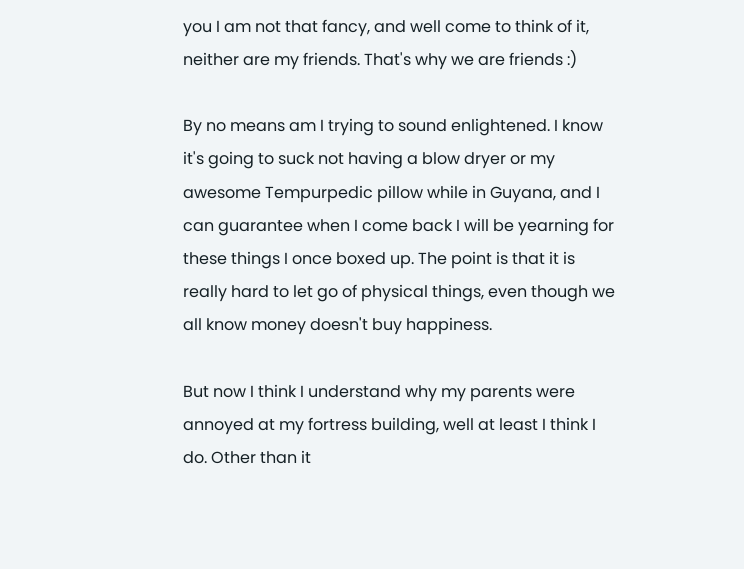you I am not that fancy, and well come to think of it, neither are my friends. That's why we are friends :)

By no means am I trying to sound enlightened. I know it's going to suck not having a blow dryer or my awesome Tempurpedic pillow while in Guyana, and I can guarantee when I come back I will be yearning for these things I once boxed up. The point is that it is really hard to let go of physical things, even though we all know money doesn't buy happiness.

But now I think I understand why my parents were annoyed at my fortress building, well at least I think I do. Other than it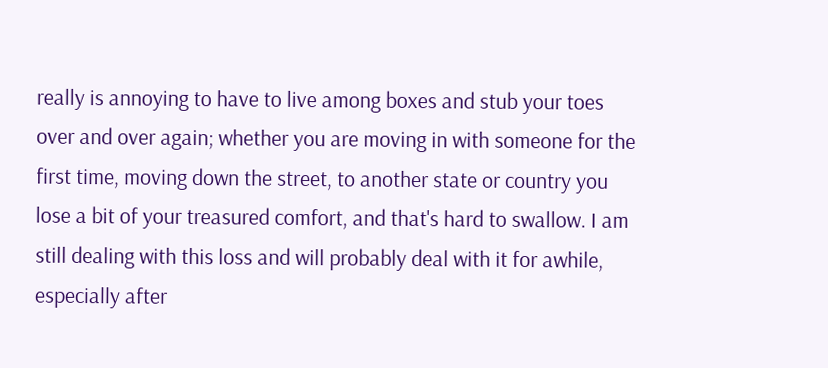really is annoying to have to live among boxes and stub your toes over and over again; whether you are moving in with someone for the first time, moving down the street, to another state or country you lose a bit of your treasured comfort, and that's hard to swallow. I am still dealing with this loss and will probably deal with it for awhile, especially after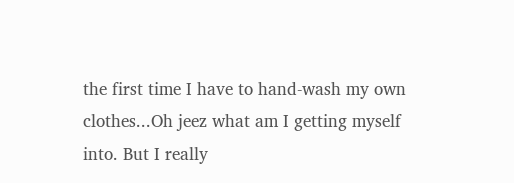the first time I have to hand-wash my own clothes...Oh jeez what am I getting myself into. But I really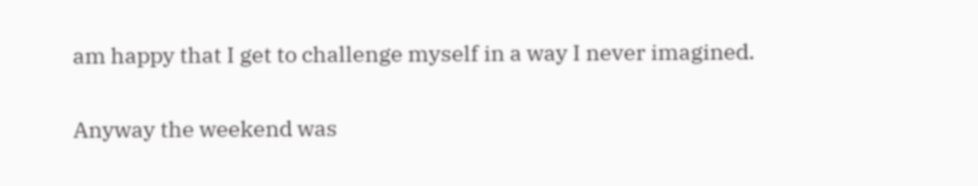am happy that I get to challenge myself in a way I never imagined.

Anyway the weekend was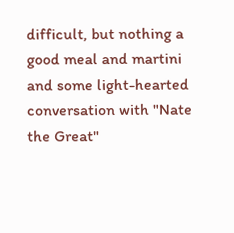difficult, but nothing a good meal and martini and some light-hearted conversation with "Nate the Great"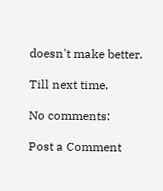doesn't make better.

Till next time.

No comments:

Post a Comment